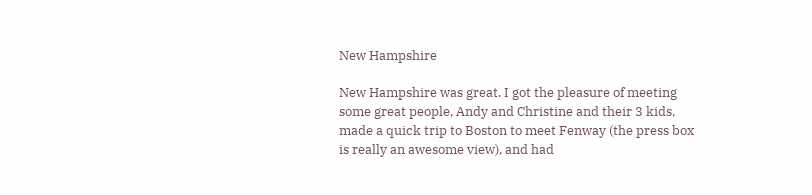New Hampshire

New Hampshire was great. I got the pleasure of meeting some great people, Andy and Christine and their 3 kids, made a quick trip to Boston to meet Fenway (the press box is really an awesome view), and had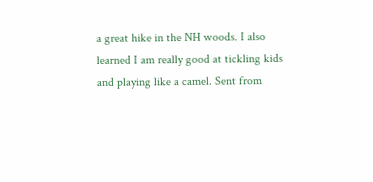a great hike in the NH woods. I also learned I am really good at tickling kids and playing like a camel. Sent from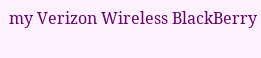my Verizon Wireless BlackBerry